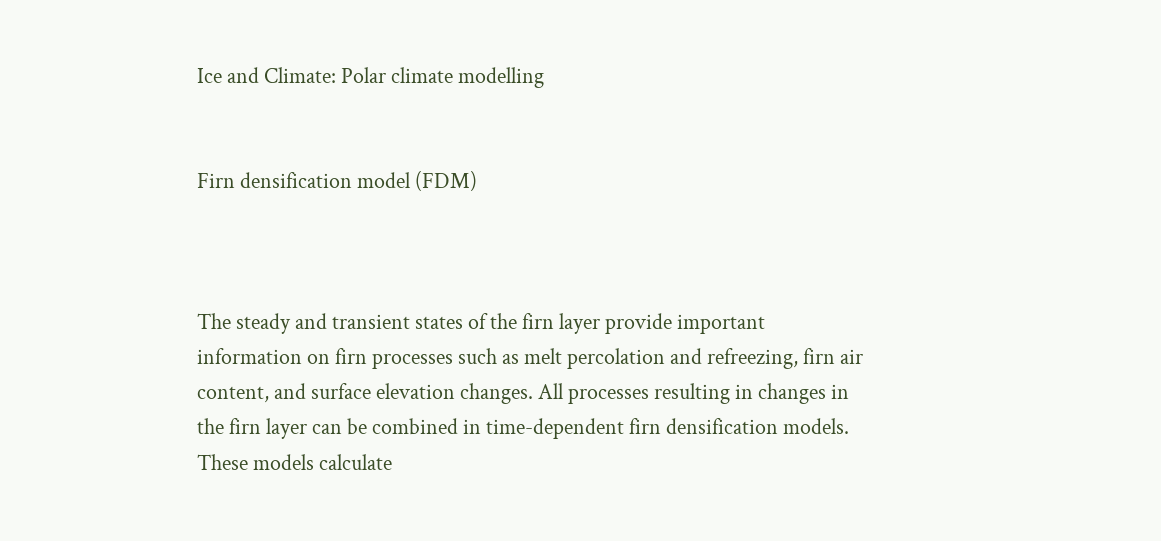Ice and Climate: Polar climate modelling


Firn densification model (FDM)



The steady and transient states of the firn layer provide important information on firn processes such as melt percolation and refreezing, firn air content, and surface elevation changes. All processes resulting in changes in the firn layer can be combined in time-dependent firn densification models. These models calculate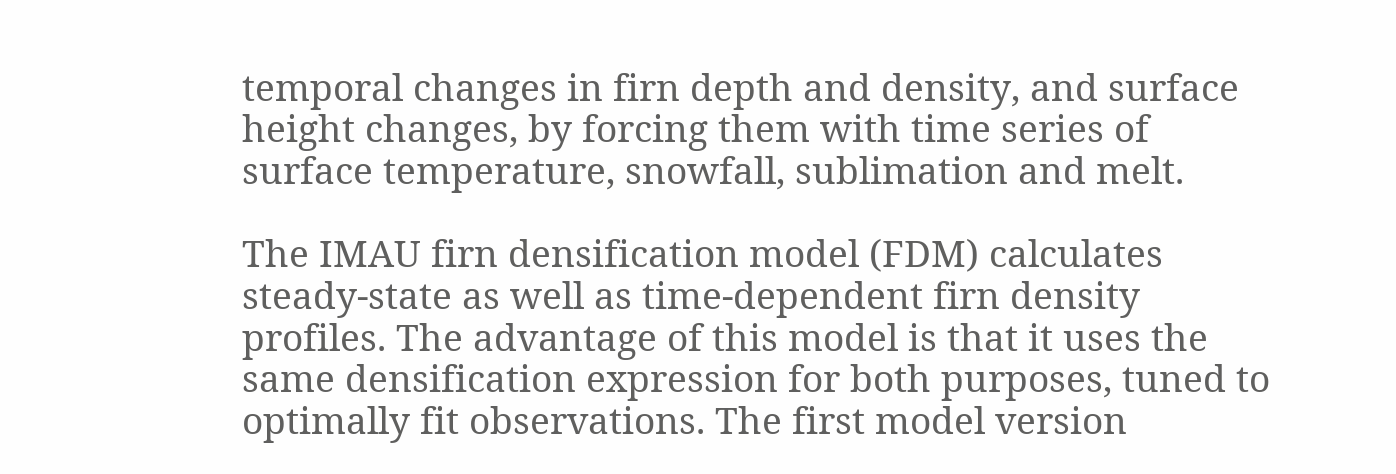temporal changes in firn depth and density, and surface height changes, by forcing them with time series of surface temperature, snowfall, sublimation and melt.

The IMAU firn densification model (FDM) calculates steady-state as well as time-dependent firn density profiles. The advantage of this model is that it uses the same densification expression for both purposes, tuned to optimally fit observations. The first model version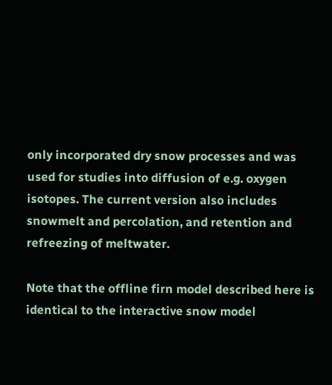only incorporated dry snow processes and was used for studies into diffusion of e.g. oxygen isotopes. The current version also includes snowmelt and percolation, and retention and refreezing of meltwater.

Note that the offline firn model described here is identical to the interactive snow model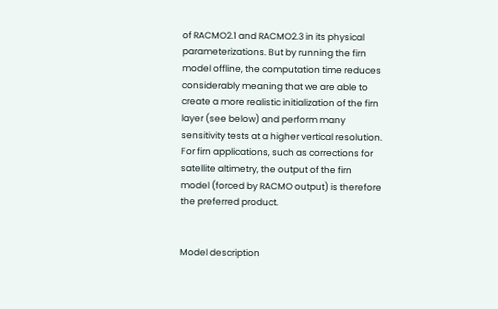of RACMO2.1 and RACMO2.3 in its physical parameterizations. But by running the firn model offline, the computation time reduces considerably meaning that we are able to create a more realistic initialization of the firn layer (see below) and perform many sensitivity tests at a higher vertical resolution. For firn applications, such as corrections for satellite altimetry, the output of the firn model (forced by RACMO output) is therefore the preferred product.


Model description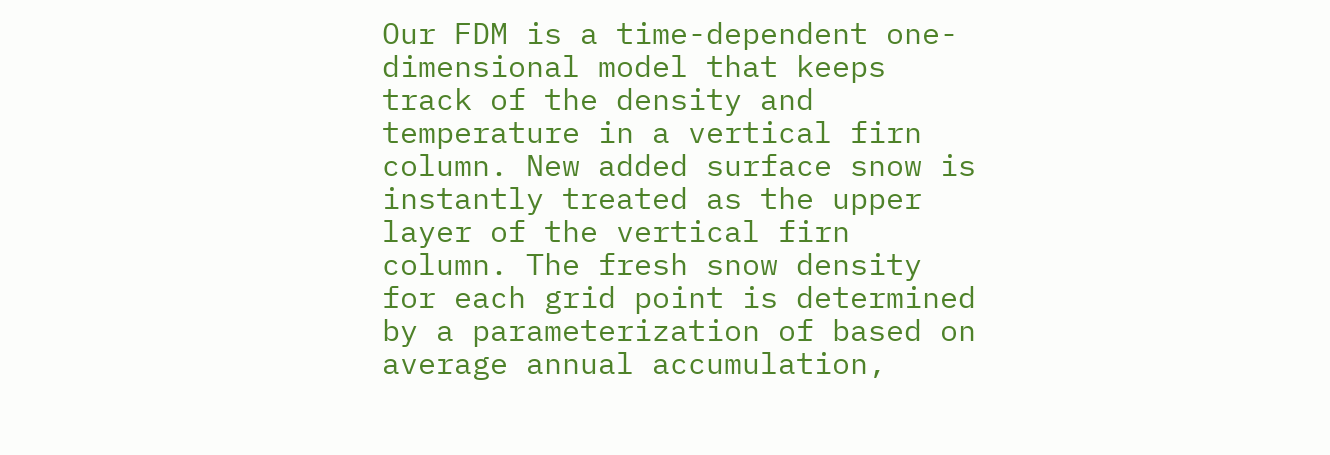Our FDM is a time-dependent one-dimensional model that keeps track of the density and temperature in a vertical firn column. New added surface snow is instantly treated as the upper layer of the vertical firn column. The fresh snow density for each grid point is determined by a parameterization of based on average annual accumulation,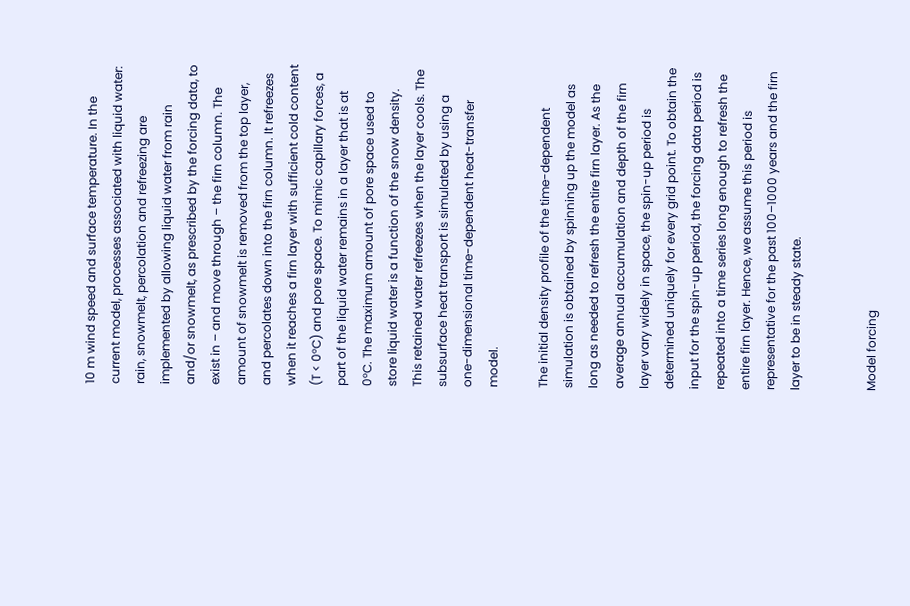10 m wind speed and surface temperature. In the current model, processes associated with liquid water: rain, snowmelt, percolation and refreezing are implemented by allowing liquid water from rain and/or snowmelt, as prescribed by the forcing data, to exist in – and move through – the firn column. The amount of snowmelt is removed from the top layer, and percolates down into the firn column. It refreezes when it reaches a firn layer with sufficient cold content (T < 0°C) and pore space. To mimic capillary forces, a part of the liquid water remains in a layer that is at 0°C. The maximum amount of pore space used to store liquid water is a function of the snow density. This retained water refreezes when the layer cools. The subsurface heat transport is simulated by using a one-dimensional time-dependent heat-transfer model.

The initial density profile of the time-dependent simulation is obtained by spinning up the model as long as needed to refresh the entire firn layer. As the average annual accumulation and depth of the firn layer vary widely in space, the spin-up period is determined uniquely for every grid point. To obtain the input for the spin-up period, the forcing data period is repeated into a time series long enough to refresh the entire firn layer. Hence, we assume this period is representative for the past 100–1000 years and the firn layer to be in steady state.


Model forcing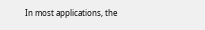In most applications, the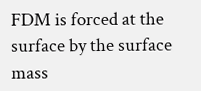FDM is forced at the surface by the surface mass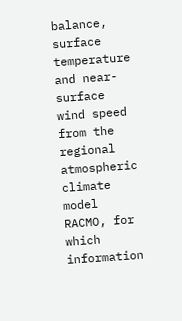balance, surface temperature and near-surface wind speed from the regional atmospheric climate model RACMO, for which information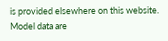is provided elsewhere on this website. Model data are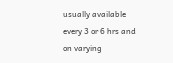usually available every 3 or 6 hrs and on varying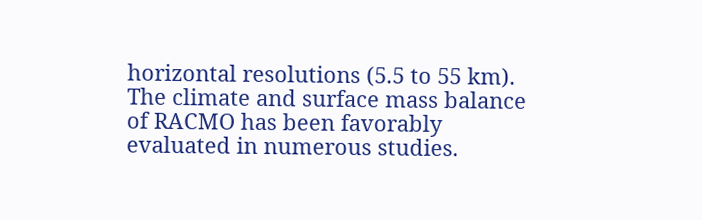horizontal resolutions (5.5 to 55 km). The climate and surface mass balance of RACMO has been favorably evaluated in numerous studies.